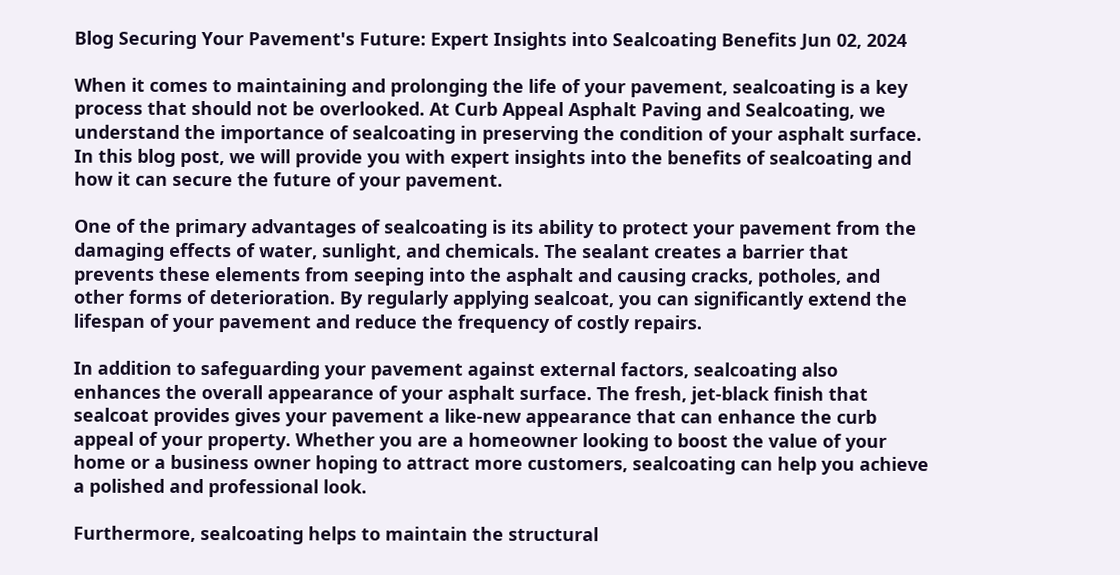Blog Securing Your Pavement's Future: Expert Insights into Sealcoating Benefits Jun 02, 2024

When it comes to maintaining and prolonging the life of your pavement, sealcoating is a key process that should not be overlooked. At Curb Appeal Asphalt Paving and Sealcoating, we understand the importance of sealcoating in preserving the condition of your asphalt surface. In this blog post, we will provide you with expert insights into the benefits of sealcoating and how it can secure the future of your pavement.

One of the primary advantages of sealcoating is its ability to protect your pavement from the damaging effects of water, sunlight, and chemicals. The sealant creates a barrier that prevents these elements from seeping into the asphalt and causing cracks, potholes, and other forms of deterioration. By regularly applying sealcoat, you can significantly extend the lifespan of your pavement and reduce the frequency of costly repairs.

In addition to safeguarding your pavement against external factors, sealcoating also enhances the overall appearance of your asphalt surface. The fresh, jet-black finish that sealcoat provides gives your pavement a like-new appearance that can enhance the curb appeal of your property. Whether you are a homeowner looking to boost the value of your home or a business owner hoping to attract more customers, sealcoating can help you achieve a polished and professional look.

Furthermore, sealcoating helps to maintain the structural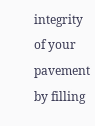integrity of your pavement by filling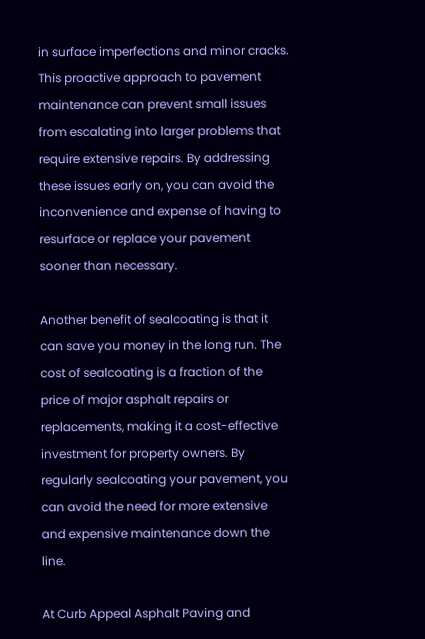in surface imperfections and minor cracks. This proactive approach to pavement maintenance can prevent small issues from escalating into larger problems that require extensive repairs. By addressing these issues early on, you can avoid the inconvenience and expense of having to resurface or replace your pavement sooner than necessary.

Another benefit of sealcoating is that it can save you money in the long run. The cost of sealcoating is a fraction of the price of major asphalt repairs or replacements, making it a cost-effective investment for property owners. By regularly sealcoating your pavement, you can avoid the need for more extensive and expensive maintenance down the line.

At Curb Appeal Asphalt Paving and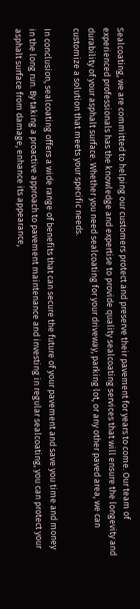Sealcoating, we are committed to helping our customers protect and preserve their pavement for years to come. Our team of experienced professionals has the knowledge and expertise to provide quality sealcoating services that will ensure the longevity and durability of your asphalt surface. Whether you need sealcoating for your driveway, parking lot, or any other paved area, we can customize a solution that meets your specific needs.

In conclusion, sealcoating offers a wide range of benefits that can secure the future of your pavement and save you time and money in the long run. By taking a proactive approach to pavement maintenance and investing in regular sealcoating, you can protect your asphalt surface from damage, enhance its appearance,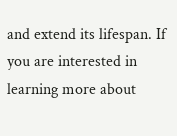and extend its lifespan. If you are interested in learning more about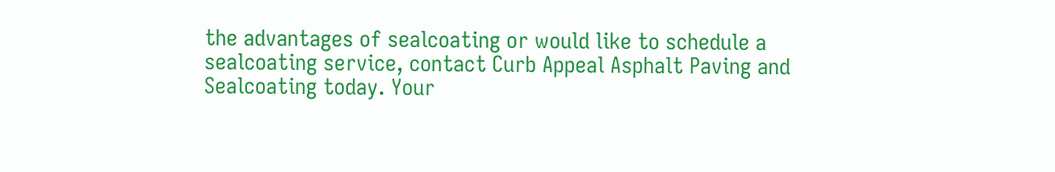the advantages of sealcoating or would like to schedule a sealcoating service, contact Curb Appeal Asphalt Paving and Sealcoating today. Your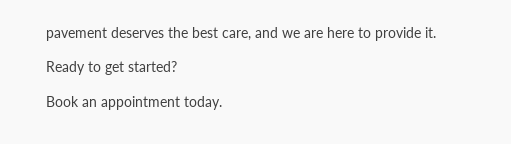pavement deserves the best care, and we are here to provide it.

Ready to get started?

Book an appointment today.